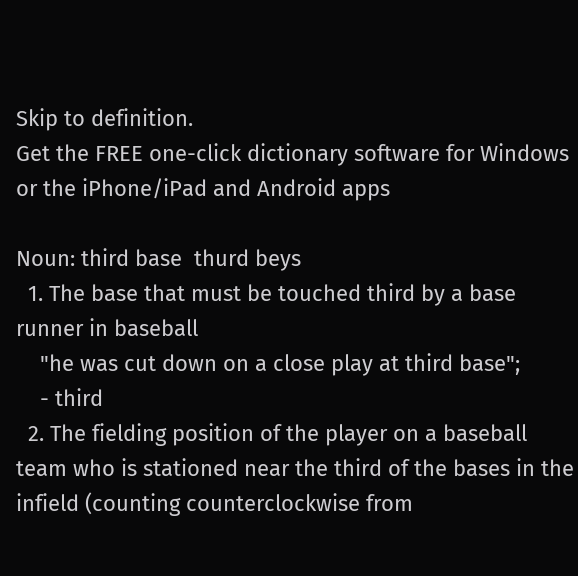Skip to definition.
Get the FREE one-click dictionary software for Windows or the iPhone/iPad and Android apps

Noun: third base  thurd beys
  1. The base that must be touched third by a base runner in baseball
    "he was cut down on a close play at third base";
    - third
  2. The fielding position of the player on a baseball team who is stationed near the third of the bases in the infield (counting counterclockwise from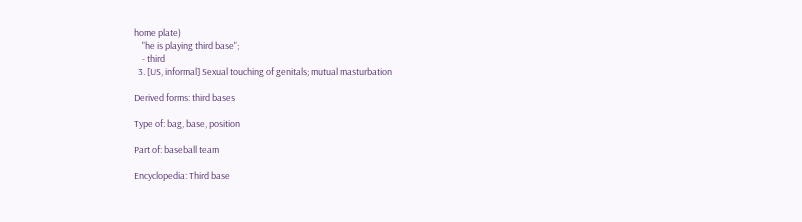home plate)
    "he is playing third base";
    - third
  3. [US, informal] Sexual touching of genitals; mutual masturbation

Derived forms: third bases

Type of: bag, base, position

Part of: baseball team

Encyclopedia: Third base